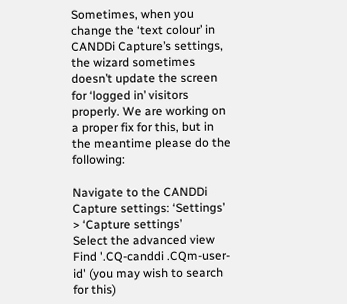Sometimes, when you change the ‘text colour’ in CANDDi Capture’s settings, the wizard sometimes doesn’t update the screen for ‘logged in’ visitors properly. We are working on a proper fix for this, but in the meantime please do the following:

Navigate to the CANDDi Capture settings: ‘Settings’ > ‘Capture settings’
Select the advanced view
Find '.CQ-canddi .CQm-user-id' (you may wish to search for this)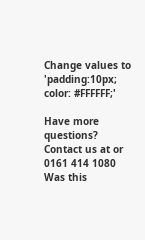Change values to 'padding:10px; color: #FFFFFF;'

Have more questions? Contact us at or 0161 414 1080
Was this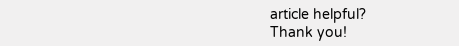article helpful?
Thank you!